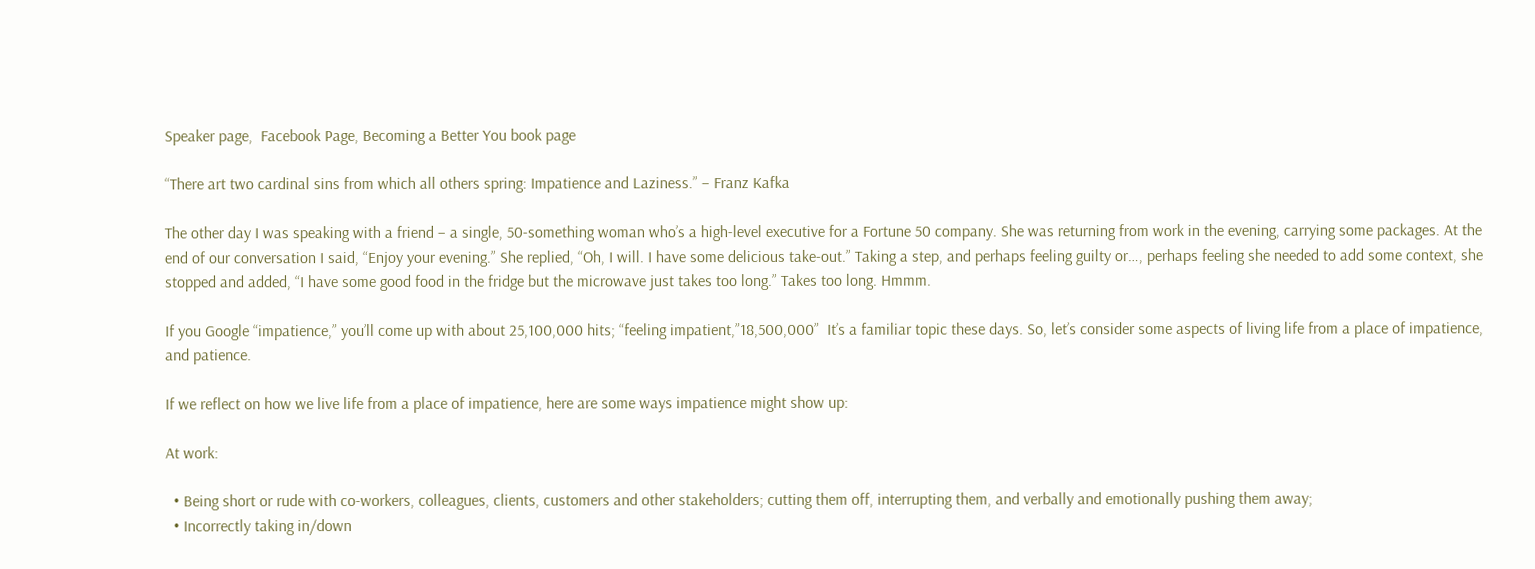Speaker page,  Facebook Page, Becoming a Better You book page

“There art two cardinal sins from which all others spring: Impatience and Laziness.” – Franz Kafka

The other day I was speaking with a friend – a single, 50-something woman who’s a high-level executive for a Fortune 50 company. She was returning from work in the evening, carrying some packages. At the end of our conversation I said, “Enjoy your evening.” She replied, “Oh, I will. I have some delicious take-out.” Taking a step, and perhaps feeling guilty or…, perhaps feeling she needed to add some context, she stopped and added, “I have some good food in the fridge but the microwave just takes too long.” Takes too long. Hmmm.

If you Google “impatience,” you’ll come up with about 25,100,000 hits; “feeling impatient,”18,500,000”  It’s a familiar topic these days. So, let’s consider some aspects of living life from a place of impatience, and patience.

If we reflect on how we live life from a place of impatience, here are some ways impatience might show up:

At work:

  • Being short or rude with co-workers, colleagues, clients, customers and other stakeholders; cutting them off, interrupting them, and verbally and emotionally pushing them away;
  • Incorrectly taking in/down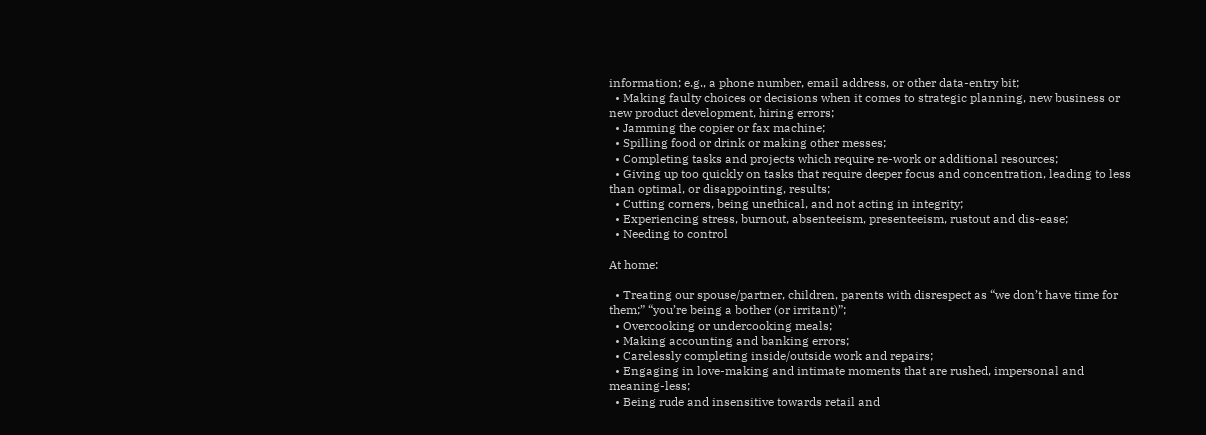information; e.g., a phone number, email address, or other data-entry bit;
  • Making faulty choices or decisions when it comes to strategic planning, new business or new product development, hiring errors;
  • Jamming the copier or fax machine;
  • Spilling food or drink or making other messes;
  • Completing tasks and projects which require re-work or additional resources;
  • Giving up too quickly on tasks that require deeper focus and concentration, leading to less than optimal, or disappointing, results;
  • Cutting corners, being unethical, and not acting in integrity;
  • Experiencing stress, burnout, absenteeism, presenteeism, rustout and dis-ease;
  • Needing to control

At home:

  • Treating our spouse/partner, children, parents with disrespect as “we don’t have time for them;” “you’re being a bother (or irritant)”;
  • Overcooking or undercooking meals;
  • Making accounting and banking errors;
  • Carelessly completing inside/outside work and repairs;
  • Engaging in love-making and intimate moments that are rushed, impersonal and meaning-less;
  • Being rude and insensitive towards retail and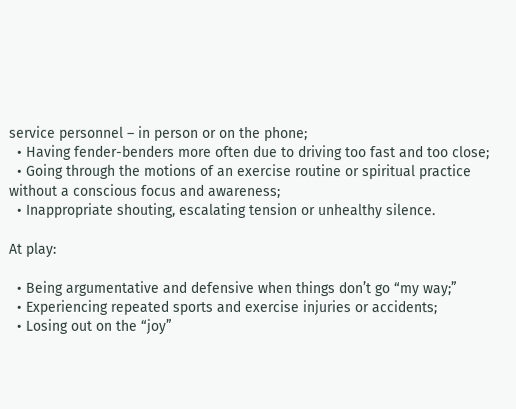service personnel – in person or on the phone;
  • Having fender-benders more often due to driving too fast and too close;
  • Going through the motions of an exercise routine or spiritual practice without a conscious focus and awareness;
  • Inappropriate shouting, escalating tension or unhealthy silence.

At play:

  • Being argumentative and defensive when things don’t go “my way;”
  • Experiencing repeated sports and exercise injuries or accidents;
  • Losing out on the “joy”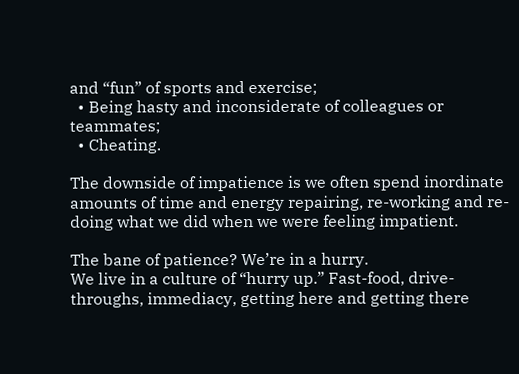and “fun” of sports and exercise;
  • Being hasty and inconsiderate of colleagues or teammates;
  • Cheating.

The downside of impatience is we often spend inordinate amounts of time and energy repairing, re-working and re-doing what we did when we were feeling impatient.

The bane of patience? We’re in a hurry.
We live in a culture of “hurry up.” Fast-food, drive-throughs, immediacy, getting here and getting there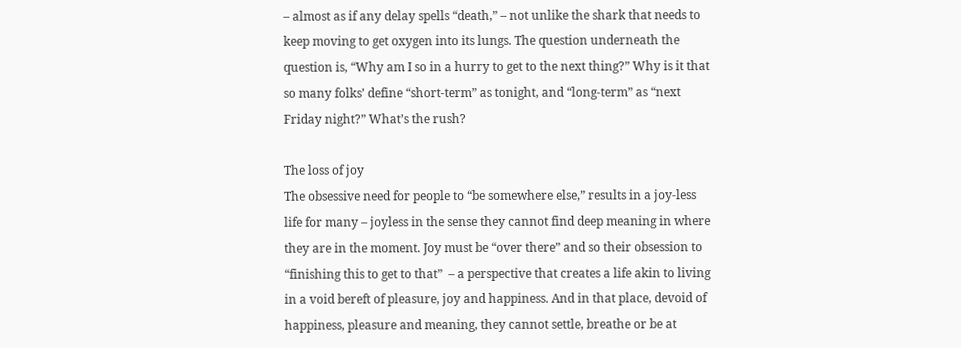– almost as if any delay spells “death,” – not unlike the shark that needs to keep moving to get oxygen into its lungs. The question underneath the question is, “Why am I so in a hurry to get to the next thing?” Why is it that so many folks’ define “short-term” as tonight, and “long-term” as “next Friday night?” What’s the rush?

The loss of joy
The obsessive need for people to “be somewhere else,” results in a joy-less life for many – joyless in the sense they cannot find deep meaning in where they are in the moment. Joy must be “over there” and so their obsession to “finishing this to get to that”  – a perspective that creates a life akin to living in a void bereft of pleasure, joy and happiness. And in that place, devoid of happiness, pleasure and meaning, they cannot settle, breathe or be at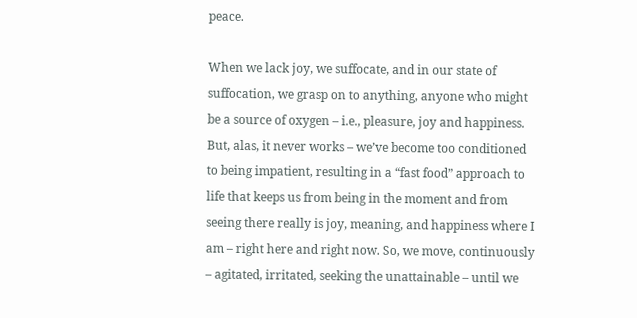peace.

When we lack joy, we suffocate, and in our state of suffocation, we grasp on to anything, anyone who might be a source of oxygen – i.e., pleasure, joy and happiness. But, alas, it never works – we’ve become too conditioned to being impatient, resulting in a “fast food” approach to life that keeps us from being in the moment and from seeing there really is joy, meaning, and happiness where I am – right here and right now. So, we move, continuously – agitated, irritated, seeking the unattainable – until we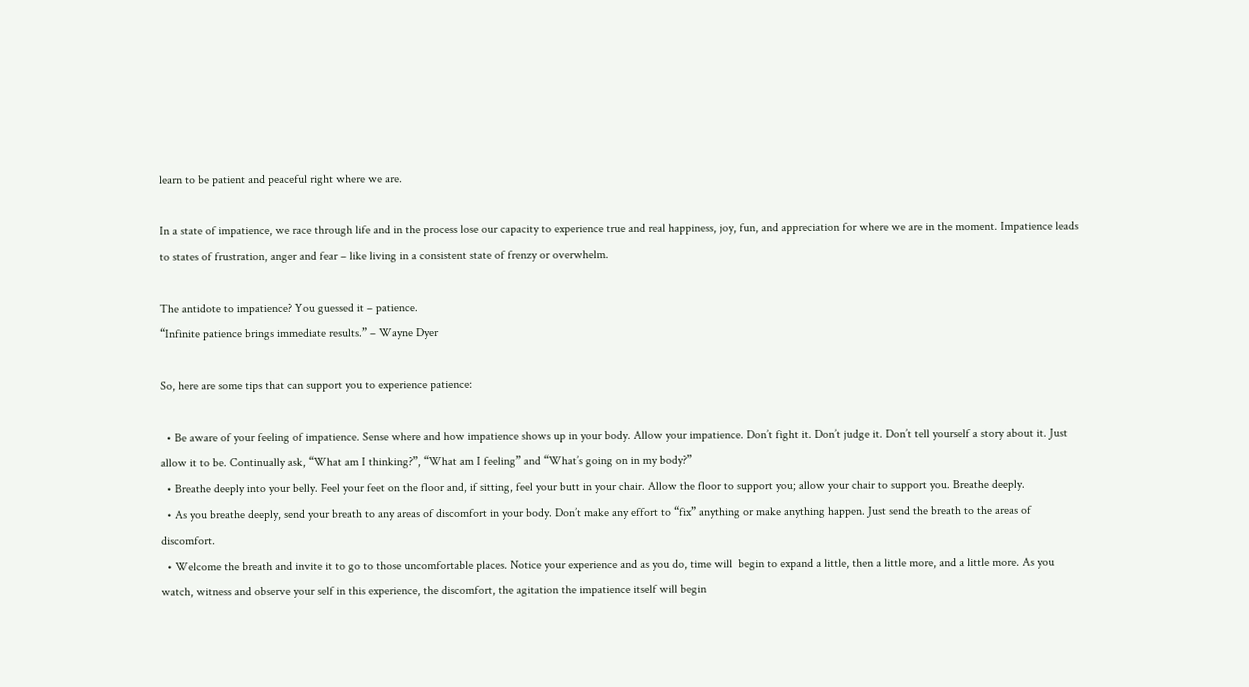learn to be patient and peaceful right where we are.

In a state of impatience, we race through life and in the process lose our capacity to experience true and real happiness, joy, fun, and appreciation for where we are in the moment. Impatience leads to states of frustration, anger and fear – like living in a consistent state of frenzy or overwhelm.

The antidote to impatience? You guessed it – patience.
“Infinite patience brings immediate results.” – Wayne Dyer

So, here are some tips that can support you to experience patience:

  • Be aware of your feeling of impatience. Sense where and how impatience shows up in your body. Allow your impatience. Don’t fight it. Don’t judge it. Don’t tell yourself a story about it. Just allow it to be. Continually ask, “What am I thinking?”, “What am I feeling” and “What’s going on in my body?”
  • Breathe deeply into your belly. Feel your feet on the floor and, if sitting, feel your butt in your chair. Allow the floor to support you; allow your chair to support you. Breathe deeply.
  • As you breathe deeply, send your breath to any areas of discomfort in your body. Don’t make any effort to “fix” anything or make anything happen. Just send the breath to the areas of discomfort.
  • Welcome the breath and invite it to go to those uncomfortable places. Notice your experience and as you do, time will  begin to expand a little, then a little more, and a little more. As you watch, witness and observe your self in this experience, the discomfort, the agitation the impatience itself will begin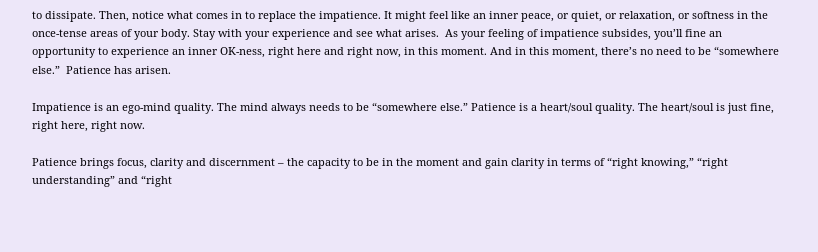to dissipate. Then, notice what comes in to replace the impatience. It might feel like an inner peace, or quiet, or relaxation, or softness in the once-tense areas of your body. Stay with your experience and see what arises.  As your feeling of impatience subsides, you’ll fine an opportunity to experience an inner OK-ness, right here and right now, in this moment. And in this moment, there’s no need to be “somewhere else.”  Patience has arisen.

Impatience is an ego-mind quality. The mind always needs to be “somewhere else.” Patience is a heart/soul quality. The heart/soul is just fine, right here, right now.

Patience brings focus, clarity and discernment – the capacity to be in the moment and gain clarity in terms of “right knowing,” “right understanding” and “right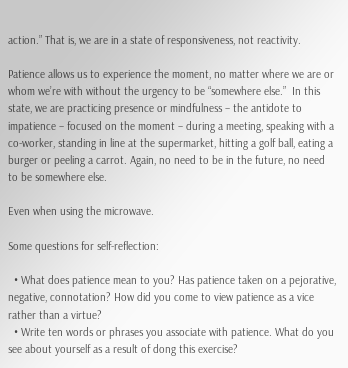action.” That is, we are in a state of responsiveness, not reactivity.

Patience allows us to experience the moment, no matter where we are or whom we’re with without the urgency to be “somewhere else.”  In this state, we are practicing presence or mindfulness – the antidote to impatience – focused on the moment – during a meeting, speaking with a co-worker, standing in line at the supermarket, hitting a golf ball, eating a burger or peeling a carrot. Again, no need to be in the future, no need to be somewhere else.

Even when using the microwave.

Some questions for self-reflection:

  • What does patience mean to you? Has patience taken on a pejorative, negative, connotation? How did you come to view patience as a vice rather than a virtue?
  • Write ten words or phrases you associate with patience. What do you see about yourself as a result of dong this exercise?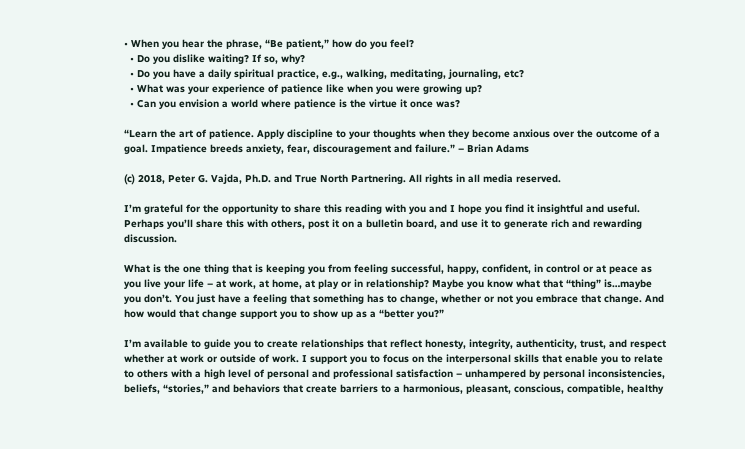• When you hear the phrase, “Be patient,” how do you feel?
  • Do you dislike waiting? If so, why?
  • Do you have a daily spiritual practice, e.g., walking, meditating, journaling, etc?
  • What was your experience of patience like when you were growing up?
  • Can you envision a world where patience is the virtue it once was?

“Learn the art of patience. Apply discipline to your thoughts when they become anxious over the outcome of a goal. Impatience breeds anxiety, fear, discouragement and failure.” – Brian Adams

(c) 2018, Peter G. Vajda, Ph.D. and True North Partnering. All rights in all media reserved.

I’m grateful for the opportunity to share this reading with you and I hope you find it insightful and useful.  Perhaps you’ll share this with others, post it on a bulletin board, and use it to generate rich and rewarding discussion.

What is the one thing that is keeping you from feeling successful, happy, confident, in control or at peace as you live your life – at work, at home, at play or in relationship? Maybe you know what that “thing” is…maybe you don’t. You just have a feeling that something has to change, whether or not you embrace that change. And how would that change support you to show up as a “better you?”

I’m available to guide you to create relationships that reflect honesty, integrity, authenticity, trust, and respect whether at work or outside of work. I support you to focus on the interpersonal skills that enable you to relate to others with a high level of personal and professional satisfaction – unhampered by personal inconsistencies, beliefs, “stories,” and behaviors that create barriers to a harmonious, pleasant, conscious, compatible, healthy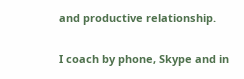and productive relationship.

I coach by phone, Skype and in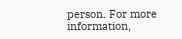person. For more information,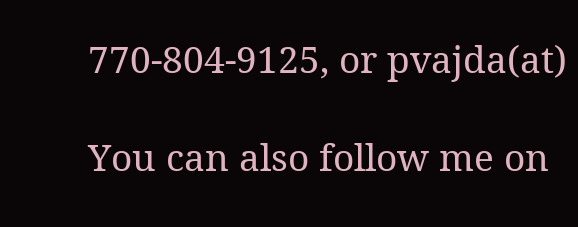770-804-9125, or pvajda(at)

You can also follow me on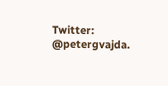Twitter: @petergvajda.